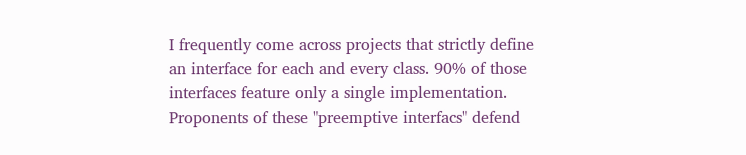I frequently come across projects that strictly define an interface for each and every class. 90% of those interfaces feature only a single implementation. Proponents of these "preemptive interfacs" defend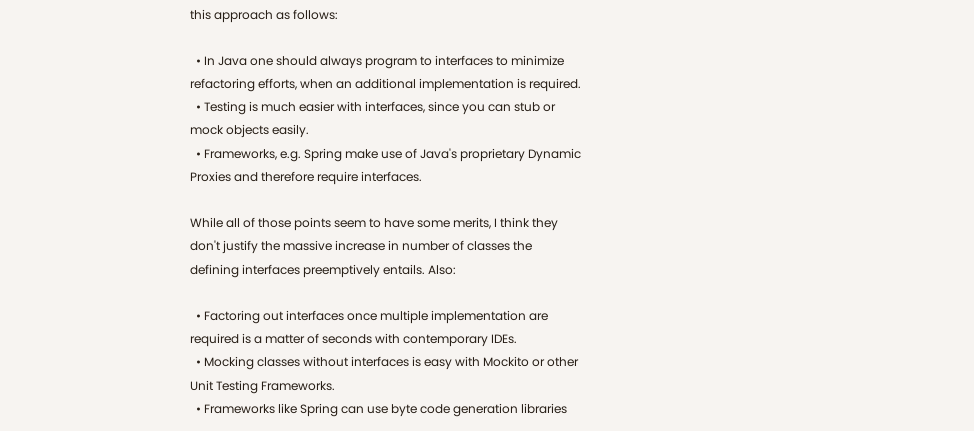this approach as follows:

  • In Java one should always program to interfaces to minimize refactoring efforts, when an additional implementation is required.
  • Testing is much easier with interfaces, since you can stub or mock objects easily.
  • Frameworks, e.g. Spring make use of Java's proprietary Dynamic Proxies and therefore require interfaces.

While all of those points seem to have some merits, I think they don't justify the massive increase in number of classes the defining interfaces preemptively entails. Also:

  • Factoring out interfaces once multiple implementation are required is a matter of seconds with contemporary IDEs.
  • Mocking classes without interfaces is easy with Mockito or other Unit Testing Frameworks.
  • Frameworks like Spring can use byte code generation libraries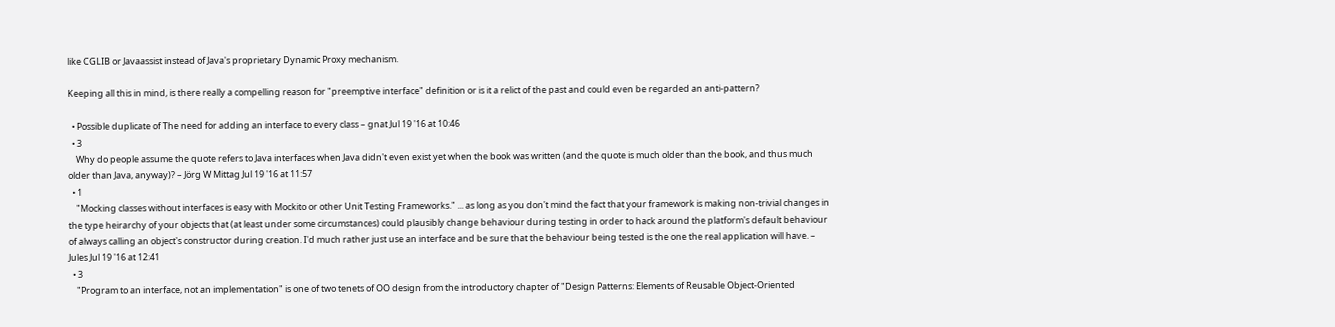like CGLIB or Javaassist instead of Java's proprietary Dynamic Proxy mechanism.

Keeping all this in mind, is there really a compelling reason for "preemptive interface" definition or is it a relict of the past and could even be regarded an anti-pattern?

  • Possible duplicate of The need for adding an interface to every class – gnat Jul 19 '16 at 10:46
  • 3
    Why do people assume the quote refers to Java interfaces when Java didn't even exist yet when the book was written (and the quote is much older than the book, and thus much older than Java, anyway)? – Jörg W Mittag Jul 19 '16 at 11:57
  • 1
    "Mocking classes without interfaces is easy with Mockito or other Unit Testing Frameworks." ... as long as you don't mind the fact that your framework is making non-trivial changes in the type heirarchy of your objects that (at least under some circumstances) could plausibly change behaviour during testing in order to hack around the platform's default behaviour of always calling an object's constructor during creation. I'd much rather just use an interface and be sure that the behaviour being tested is the one the real application will have. – Jules Jul 19 '16 at 12:41
  • 3
    "Program to an interface, not an implementation" is one of two tenets of OO design from the introductory chapter of "Design Patterns: Elements of Reusable Object-Oriented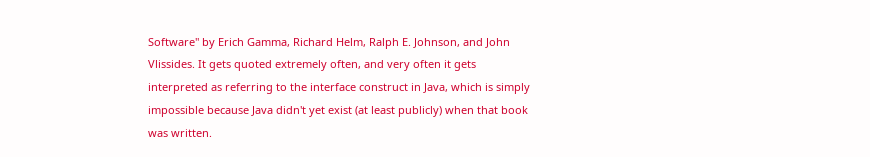Software" by Erich Gamma, Richard Helm, Ralph E. Johnson, and John Vlissides. It gets quoted extremely often, and very often it gets interpreted as referring to the interface construct in Java, which is simply impossible because Java didn't yet exist (at least publicly) when that book was written.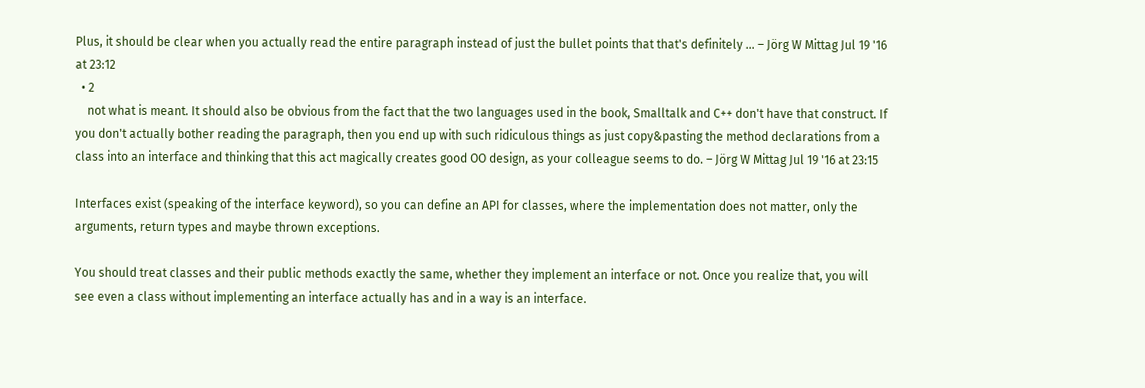Plus, it should be clear when you actually read the entire paragraph instead of just the bullet points that that's definitely … – Jörg W Mittag Jul 19 '16 at 23:12
  • 2
    not what is meant. It should also be obvious from the fact that the two languages used in the book, Smalltalk and C++ don't have that construct. If you don't actually bother reading the paragraph, then you end up with such ridiculous things as just copy&pasting the method declarations from a class into an interface and thinking that this act magically creates good OO design, as your colleague seems to do. – Jörg W Mittag Jul 19 '16 at 23:15

Interfaces exist (speaking of the interface keyword), so you can define an API for classes, where the implementation does not matter, only the arguments, return types and maybe thrown exceptions.

You should treat classes and their public methods exactly the same, whether they implement an interface or not. Once you realize that, you will see even a class without implementing an interface actually has and in a way is an interface.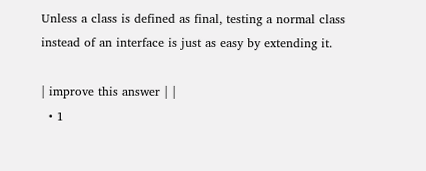Unless a class is defined as final, testing a normal class instead of an interface is just as easy by extending it.

| improve this answer | |
  • 1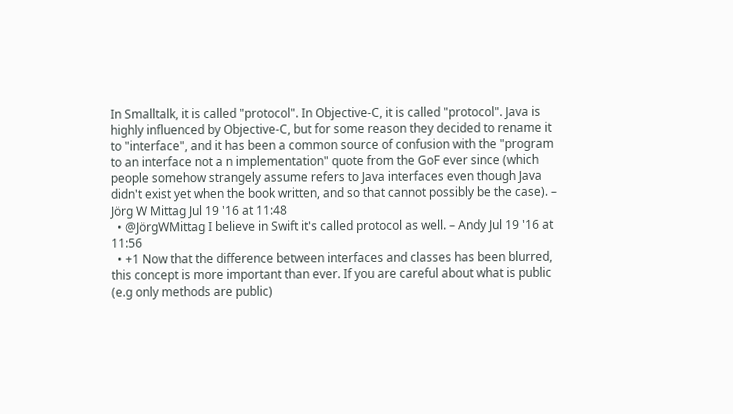In Smalltalk, it is called "protocol". In Objective-C, it is called "protocol". Java is highly influenced by Objective-C, but for some reason they decided to rename it to "interface", and it has been a common source of confusion with the "program to an interface not a n implementation" quote from the GoF ever since (which people somehow strangely assume refers to Java interfaces even though Java didn't exist yet when the book written, and so that cannot possibly be the case). – Jörg W Mittag Jul 19 '16 at 11:48
  • @JörgWMittag I believe in Swift it's called protocol as well. – Andy Jul 19 '16 at 11:56
  • +1 Now that the difference between interfaces and classes has been blurred, this concept is more important than ever. If you are careful about what is public (e.g only methods are public)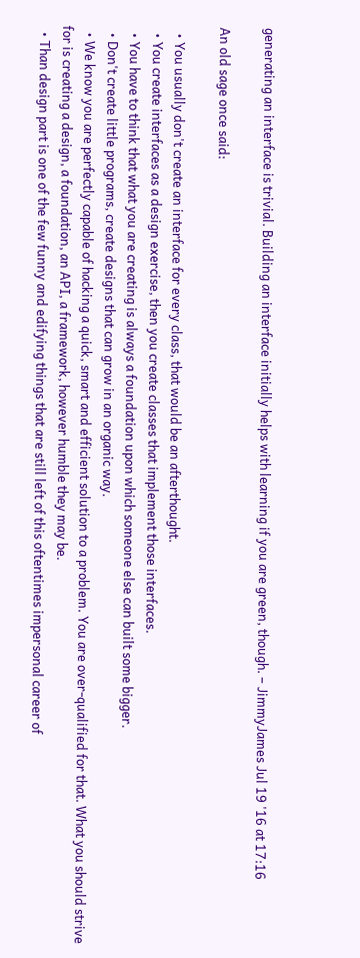generating an interface is trivial. Building an interface initially helps with learning if you are green, though. – JimmyJames Jul 19 '16 at 17:16

An old sage once said:

  • You usually don't create an interface for every class, that would be an afterthought.
  • You create interfaces as a design exercise, then you create classes that implement those interfaces.
  • You have to think that what you are creating is always a foundation upon which someone else can built some bigger.
  • Don't create little programs, create designs that can grow in an organic way.
  • We know you are perfectly capable of hacking a quick, smart and efficient solution to a problem. You are over-qualified for that. What you should strive for is creating a design, a foundation, an API, a framework, however humble they may be.
  • Than design part is one of the few funny and edifying things that are still left of this oftentimes impersonal career of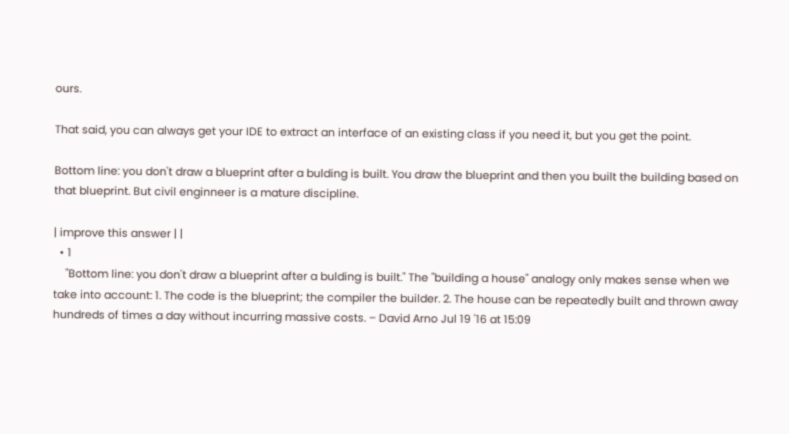ours.

That said, you can always get your IDE to extract an interface of an existing class if you need it, but you get the point.

Bottom line: you don't draw a blueprint after a bulding is built. You draw the blueprint and then you built the building based on that blueprint. But civil enginneer is a mature discipline.

| improve this answer | |
  • 1
    "Bottom line: you don't draw a blueprint after a bulding is built." The "building a house" analogy only makes sense when we take into account: 1. The code is the blueprint; the compiler the builder. 2. The house can be repeatedly built and thrown away hundreds of times a day without incurring massive costs. – David Arno Jul 19 '16 at 15:09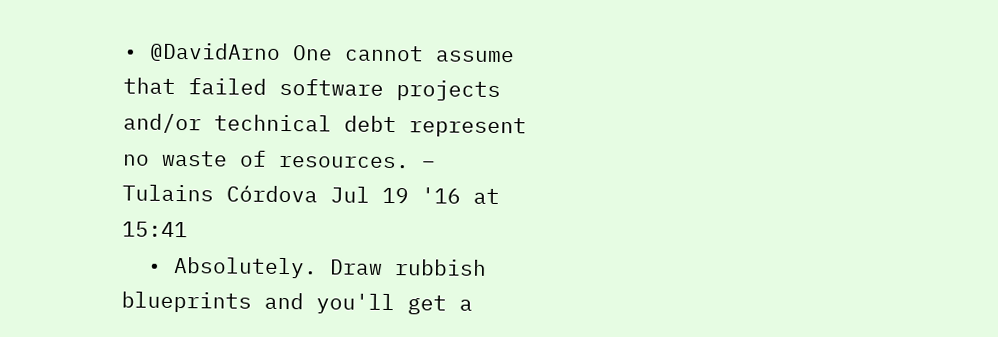• @DavidArno One cannot assume that failed software projects and/or technical debt represent no waste of resources. – Tulains Córdova Jul 19 '16 at 15:41
  • Absolutely. Draw rubbish blueprints and you'll get a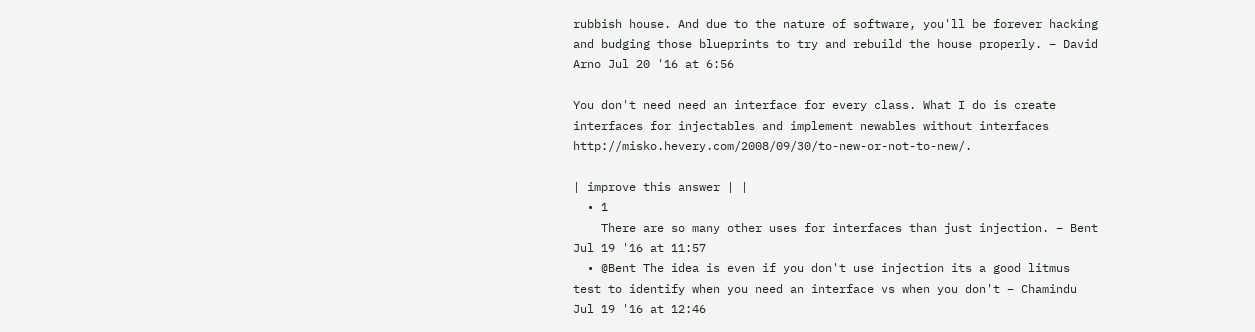rubbish house. And due to the nature of software, you'll be forever hacking and budging those blueprints to try and rebuild the house properly. – David Arno Jul 20 '16 at 6:56

You don't need need an interface for every class. What I do is create interfaces for injectables and implement newables without interfaces http://misko.hevery.com/2008/09/30/to-new-or-not-to-new/.

| improve this answer | |
  • 1
    There are so many other uses for interfaces than just injection. – Bent Jul 19 '16 at 11:57
  • @Bent The idea is even if you don't use injection its a good litmus test to identify when you need an interface vs when you don't – Chamindu Jul 19 '16 at 12:46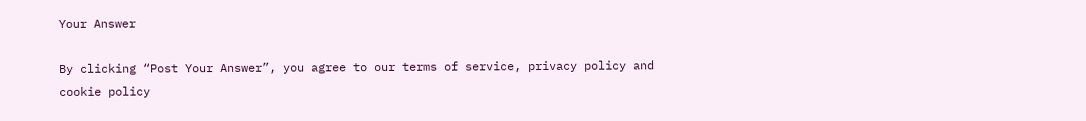Your Answer

By clicking “Post Your Answer”, you agree to our terms of service, privacy policy and cookie policy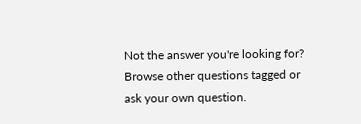Not the answer you're looking for? Browse other questions tagged or ask your own question.